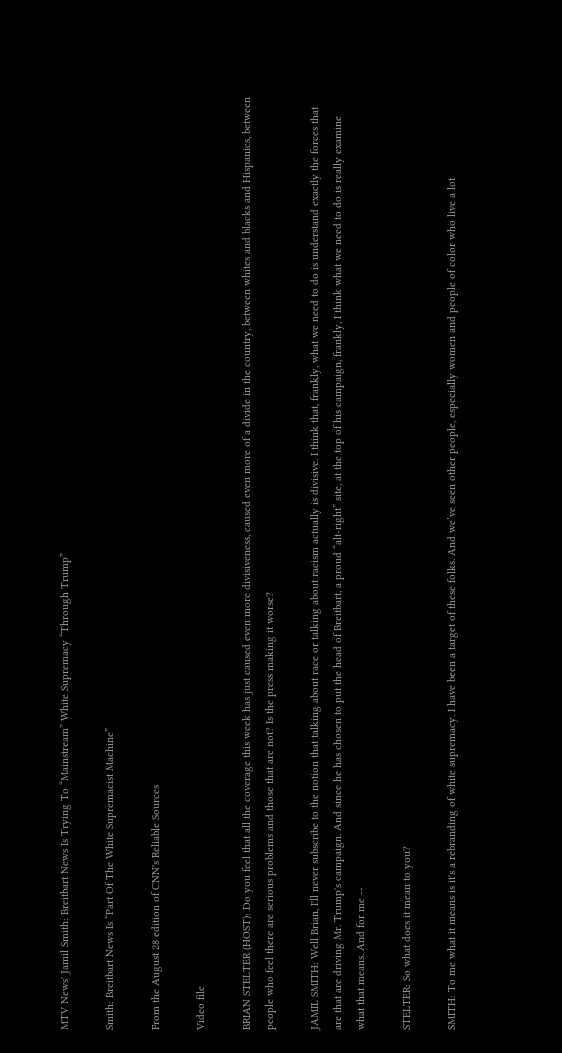MTV News' Jamil Smith: Breitbart News Is Trying To “Mainstream” White Supremacy “Through Trump”

Smith: Breitbart News Is “Part Of The White Supremacist Machine”

From the August 28 edition of CNN's Reliable Sources

Video file

BRIAN STELTER (HOST): Do you feel that all the coverage this week has just caused even more divisiveness, caused even more of a divide in the country, between whites and blacks and Hispanics, between people who feel there are serious problems and those that are not? Is the press making it worse?

JAMIL SMITH: Well Brian, I'll never subscribe to the notion that talking about race or talking about racism actually is divisive. I think that, frankly, what we need to do is understand exactly the forces that are that are driving Mr. Trump's campaign. And since he has chosen to put the head of Breitbart, a proud “alt-right” site, at the top of his campaign, frankly, I think what we need to do is really examine what that means. And for me --

STELTER: So what does it mean to you?

SMITH: To me what it means is it's a rebranding of white supremacy. I have been a target of these folks. And we’ve seen other people, especially women and people of color who live a lot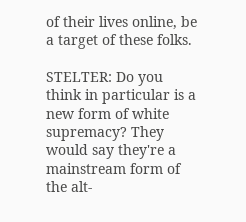of their lives online, be a target of these folks.

STELTER: Do you think in particular is a new form of white supremacy? They would say they're a mainstream form of the alt-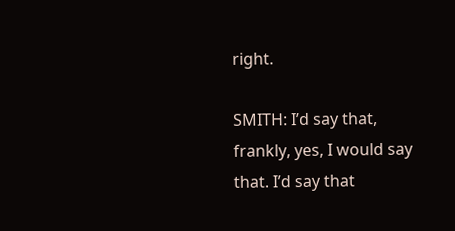right.

SMITH: I’d say that, frankly, yes, I would say that. I’d say that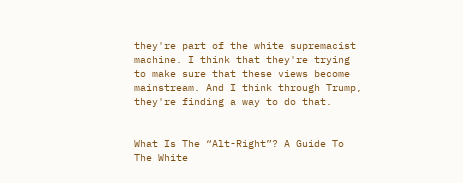they're part of the white supremacist machine. I think that they're trying to make sure that these views become mainstream. And I think through Trump, they're finding a way to do that.


What Is The “Alt-Right”? A Guide To The White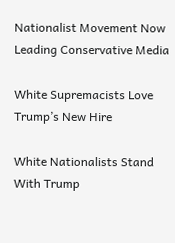Nationalist Movement Now Leading Conservative Media

White Supremacists Love Trump’s New Hire

White Nationalists Stand With Trump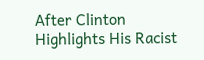After Clinton Highlights His Racist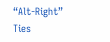“Alt-Right” Ties